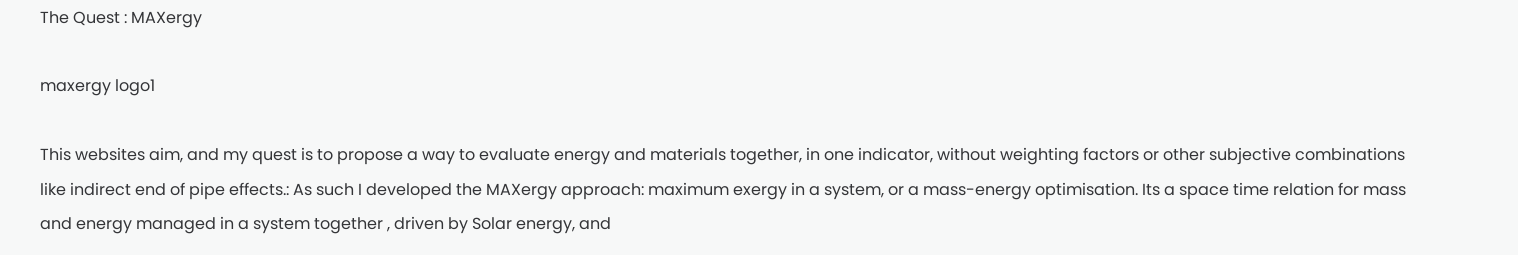The Quest : MAXergy

maxergy logo1

This websites aim, and my quest is to propose a way to evaluate energy and materials together, in one indicator, without weighting factors or other subjective combinations like indirect end of pipe effects.: As such I developed the MAXergy approach: maximum exergy in a system, or a mass-energy optimisation. Its a space time relation for mass and energy managed in a system together , driven by Solar energy, and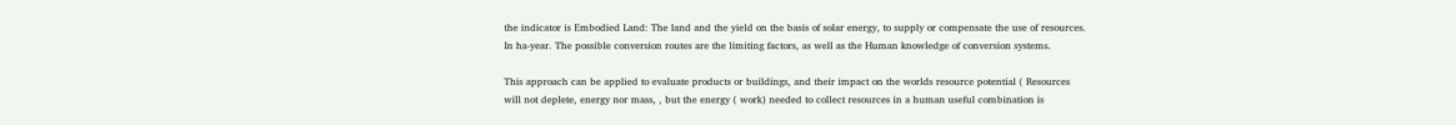the indicator is Embodied Land: The land and the yield on the basis of solar energy, to supply or compensate the use of resources. In ha-year. The possible conversion routes are the limiting factors, as well as the Human knowledge of conversion systems.

This approach can be applied to evaluate products or buildings, and their impact on the worlds resource potential ( Resources will not deplete, energy nor mass, , but the energy ( work) needed to collect resources in a human useful combination is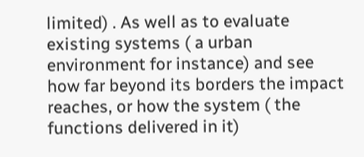limited) . As well as to evaluate existing systems ( a urban environment for instance) and see how far beyond its borders the impact reaches, or how the system ( the functions delivered in it)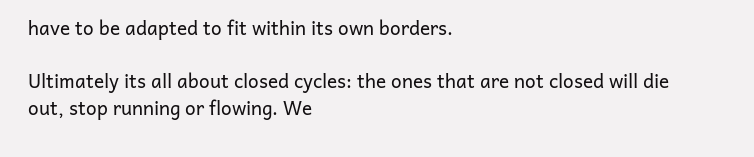have to be adapted to fit within its own borders.

Ultimately its all about closed cycles: the ones that are not closed will die out, stop running or flowing. We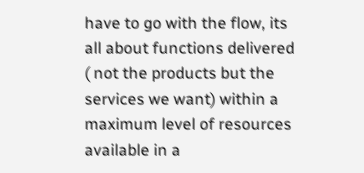have to go with the flow, its all about functions delivered ( not the products but the services we want) within a maximum level of resources available in a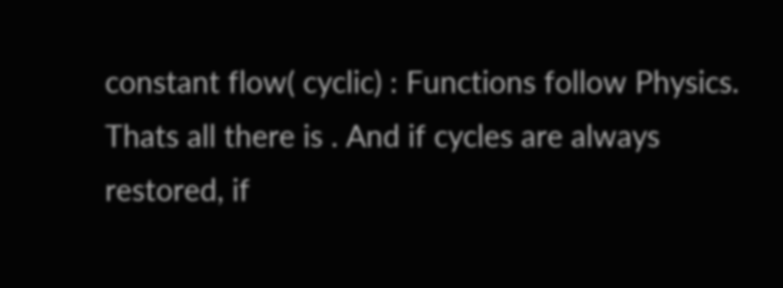constant flow( cyclic) : Functions follow Physics. Thats all there is . And if cycles are always restored, if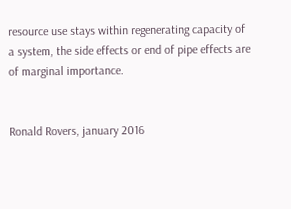resource use stays within regenerating capacity of a system, the side effects or end of pipe effects are of marginal importance.


Ronald Rovers, january 2016